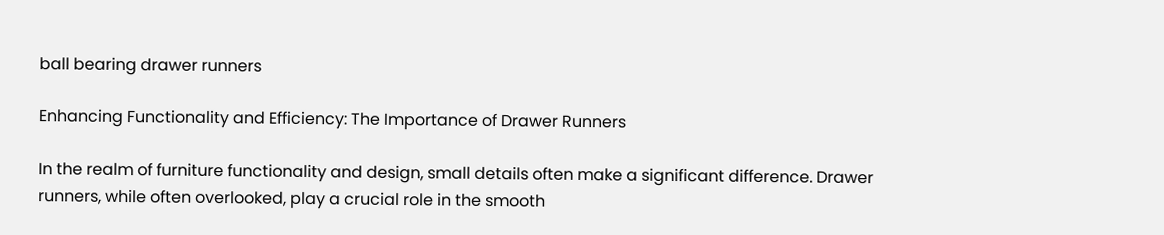ball bearing drawer runners

Enhancing Functionality and Efficiency: The Importance of Drawer Runners

In the realm of furniture functionality and design, small details often make a significant difference. Drawer runners, while often overlooked, play a crucial role in the smooth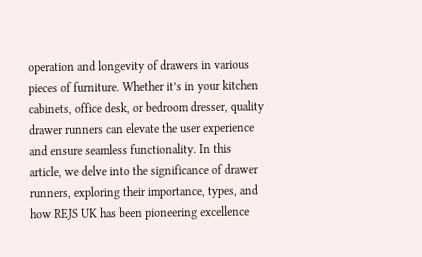operation and longevity of drawers in various pieces of furniture. Whether it’s in your kitchen cabinets, office desk, or bedroom dresser, quality drawer runners can elevate the user experience and ensure seamless functionality. In this article, we delve into the significance of drawer runners, exploring their importance, types, and how REJS UK has been pioneering excellence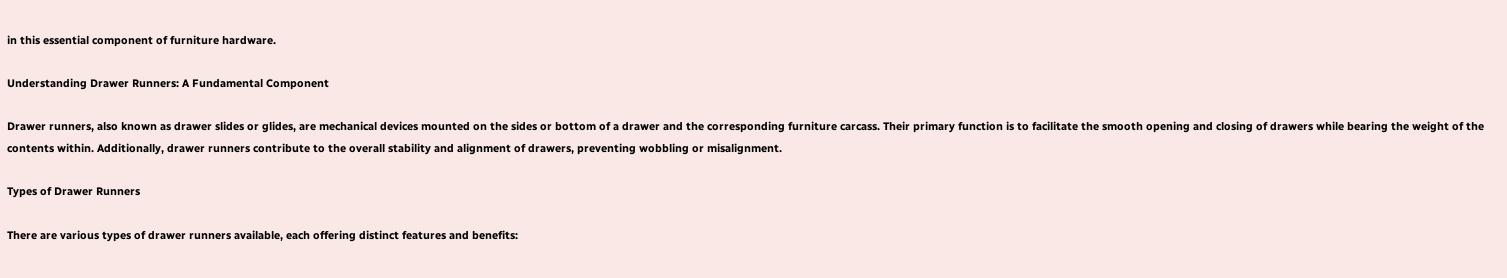in this essential component of furniture hardware.

Understanding Drawer Runners: A Fundamental Component

Drawer runners, also known as drawer slides or glides, are mechanical devices mounted on the sides or bottom of a drawer and the corresponding furniture carcass. Their primary function is to facilitate the smooth opening and closing of drawers while bearing the weight of the contents within. Additionally, drawer runners contribute to the overall stability and alignment of drawers, preventing wobbling or misalignment.

Types of Drawer Runners

There are various types of drawer runners available, each offering distinct features and benefits: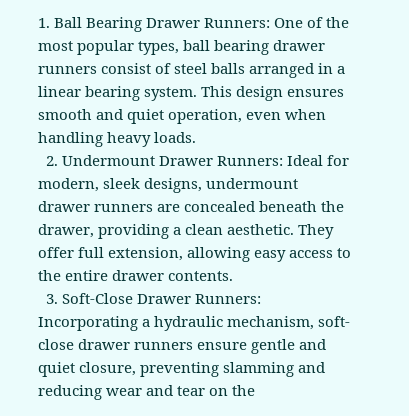1. Ball Bearing Drawer Runners: One of the most popular types, ball bearing drawer runners consist of steel balls arranged in a linear bearing system. This design ensures smooth and quiet operation, even when handling heavy loads.
  2. Undermount Drawer Runners: Ideal for modern, sleek designs, undermount drawer runners are concealed beneath the drawer, providing a clean aesthetic. They offer full extension, allowing easy access to the entire drawer contents.
  3. Soft-Close Drawer Runners: Incorporating a hydraulic mechanism, soft-close drawer runners ensure gentle and quiet closure, preventing slamming and reducing wear and tear on the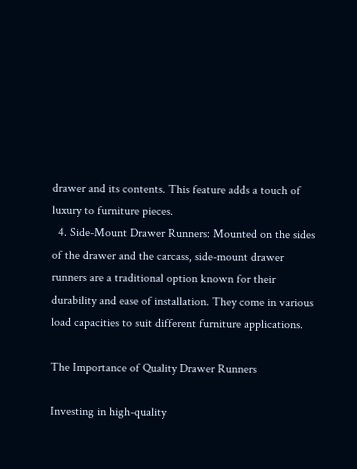drawer and its contents. This feature adds a touch of luxury to furniture pieces.
  4. Side-Mount Drawer Runners: Mounted on the sides of the drawer and the carcass, side-mount drawer runners are a traditional option known for their durability and ease of installation. They come in various load capacities to suit different furniture applications.

The Importance of Quality Drawer Runners

Investing in high-quality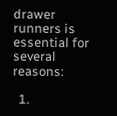drawer runners is essential for several reasons:

  1.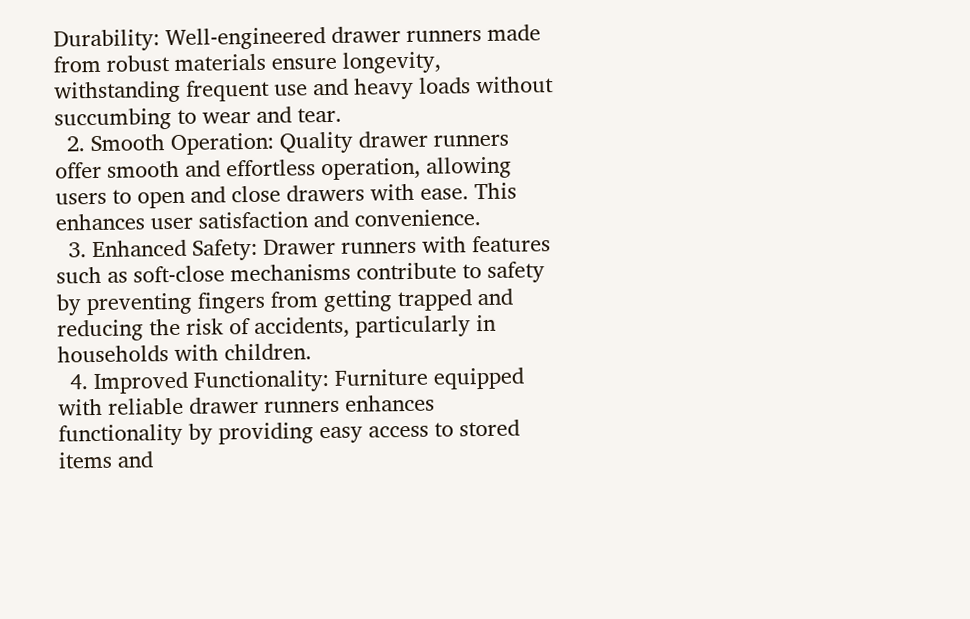Durability: Well-engineered drawer runners made from robust materials ensure longevity, withstanding frequent use and heavy loads without succumbing to wear and tear.
  2. Smooth Operation: Quality drawer runners offer smooth and effortless operation, allowing users to open and close drawers with ease. This enhances user satisfaction and convenience.
  3. Enhanced Safety: Drawer runners with features such as soft-close mechanisms contribute to safety by preventing fingers from getting trapped and reducing the risk of accidents, particularly in households with children.
  4. Improved Functionality: Furniture equipped with reliable drawer runners enhances functionality by providing easy access to stored items and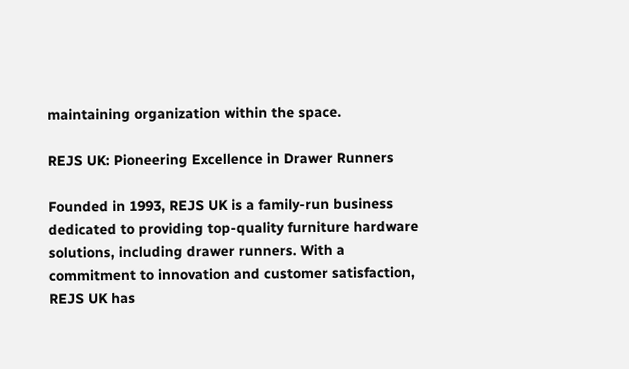maintaining organization within the space.

REJS UK: Pioneering Excellence in Drawer Runners

Founded in 1993, REJS UK is a family-run business dedicated to providing top-quality furniture hardware solutions, including drawer runners. With a commitment to innovation and customer satisfaction, REJS UK has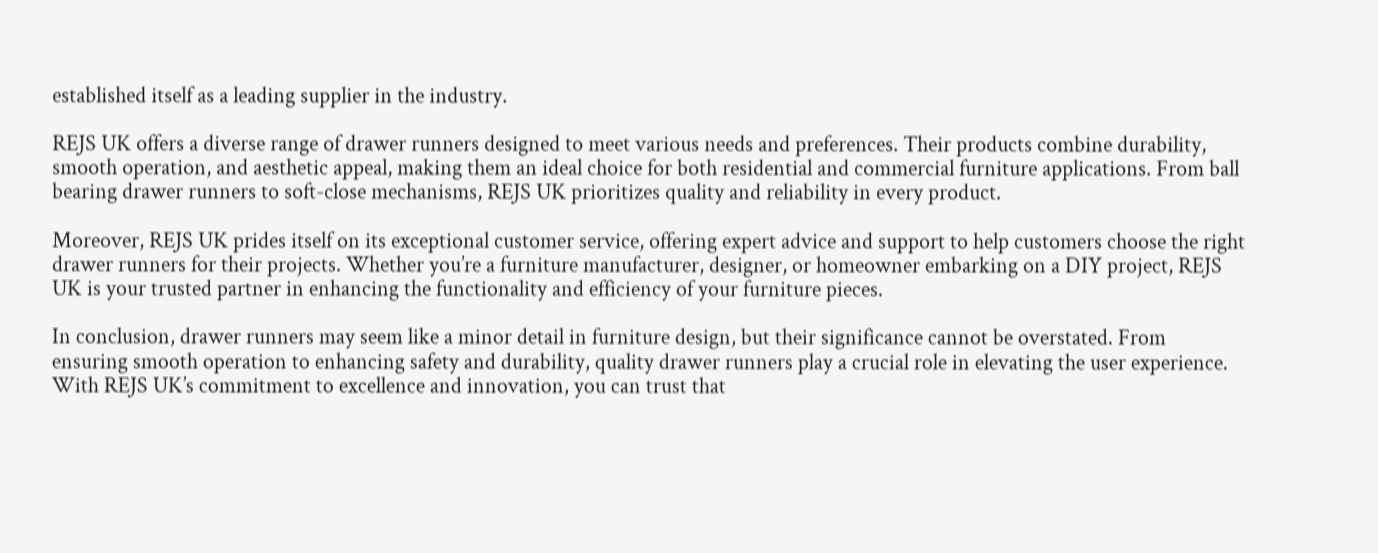established itself as a leading supplier in the industry.

REJS UK offers a diverse range of drawer runners designed to meet various needs and preferences. Their products combine durability, smooth operation, and aesthetic appeal, making them an ideal choice for both residential and commercial furniture applications. From ball bearing drawer runners to soft-close mechanisms, REJS UK prioritizes quality and reliability in every product.

Moreover, REJS UK prides itself on its exceptional customer service, offering expert advice and support to help customers choose the right drawer runners for their projects. Whether you’re a furniture manufacturer, designer, or homeowner embarking on a DIY project, REJS UK is your trusted partner in enhancing the functionality and efficiency of your furniture pieces.

In conclusion, drawer runners may seem like a minor detail in furniture design, but their significance cannot be overstated. From ensuring smooth operation to enhancing safety and durability, quality drawer runners play a crucial role in elevating the user experience. With REJS UK’s commitment to excellence and innovation, you can trust that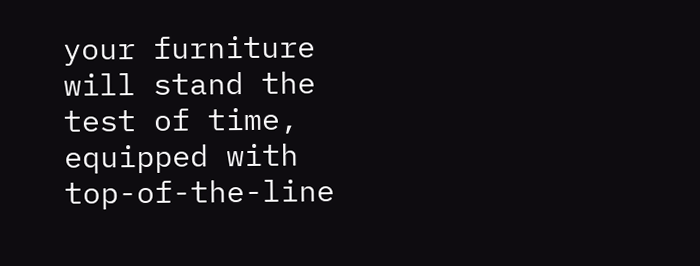your furniture will stand the test of time, equipped with top-of-the-line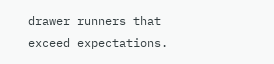drawer runners that exceed expectations.